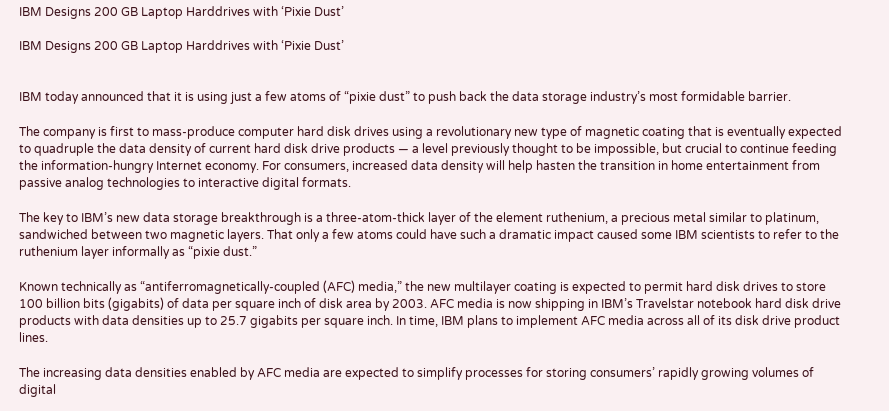IBM Designs 200 GB Laptop Harddrives with ‘Pixie Dust’

IBM Designs 200 GB Laptop Harddrives with ‘Pixie Dust’


IBM today announced that it is using just a few atoms of “pixie dust” to push back the data storage industry’s most formidable barrier.

The company is first to mass-produce computer hard disk drives using a revolutionary new type of magnetic coating that is eventually expected to quadruple the data density of current hard disk drive products — a level previously thought to be impossible, but crucial to continue feeding the information-hungry Internet economy. For consumers, increased data density will help hasten the transition in home entertainment from passive analog technologies to interactive digital formats.

The key to IBM’s new data storage breakthrough is a three-atom-thick layer of the element ruthenium, a precious metal similar to platinum, sandwiched between two magnetic layers. That only a few atoms could have such a dramatic impact caused some IBM scientists to refer to the ruthenium layer informally as “pixie dust.”

Known technically as “antiferromagnetically-coupled (AFC) media,” the new multilayer coating is expected to permit hard disk drives to store 100 billion bits (gigabits) of data per square inch of disk area by 2003. AFC media is now shipping in IBM’s Travelstar notebook hard disk drive products with data densities up to 25.7 gigabits per square inch. In time, IBM plans to implement AFC media across all of its disk drive product lines.

The increasing data densities enabled by AFC media are expected to simplify processes for storing consumers’ rapidly growing volumes of digital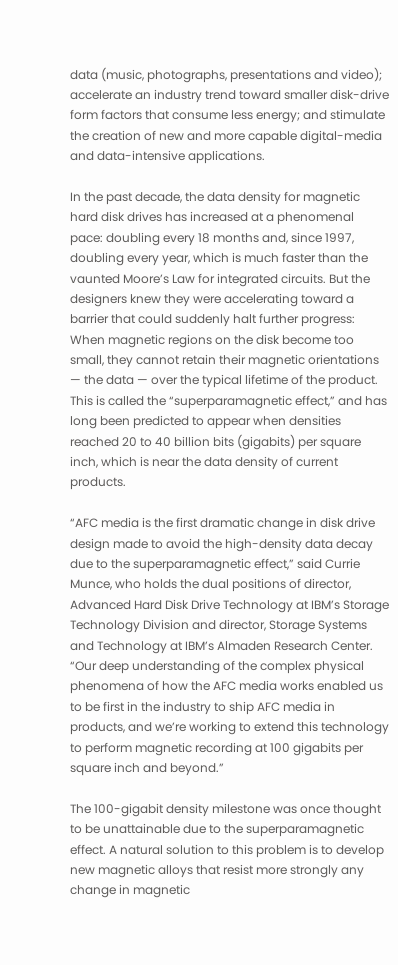data (music, photographs, presentations and video); accelerate an industry trend toward smaller disk-drive form factors that consume less energy; and stimulate the creation of new and more capable digital-media and data-intensive applications.

In the past decade, the data density for magnetic hard disk drives has increased at a phenomenal pace: doubling every 18 months and, since 1997, doubling every year, which is much faster than the vaunted Moore’s Law for integrated circuits. But the designers knew they were accelerating toward a barrier that could suddenly halt further progress: When magnetic regions on the disk become too small, they cannot retain their magnetic orientations — the data — over the typical lifetime of the product. This is called the “superparamagnetic effect,” and has long been predicted to appear when densities reached 20 to 40 billion bits (gigabits) per square inch, which is near the data density of current products.

“AFC media is the first dramatic change in disk drive design made to avoid the high-density data decay due to the superparamagnetic effect,” said Currie Munce, who holds the dual positions of director, Advanced Hard Disk Drive Technology at IBM’s Storage Technology Division and director, Storage Systems and Technology at IBM’s Almaden Research Center. “Our deep understanding of the complex physical phenomena of how the AFC media works enabled us to be first in the industry to ship AFC media in products, and we’re working to extend this technology to perform magnetic recording at 100 gigabits per square inch and beyond.”

The 100-gigabit density milestone was once thought to be unattainable due to the superparamagnetic effect. A natural solution to this problem is to develop new magnetic alloys that resist more strongly any change in magnetic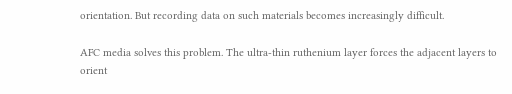orientation. But recording data on such materials becomes increasingly difficult.

AFC media solves this problem. The ultra-thin ruthenium layer forces the adjacent layers to orient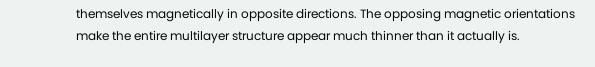themselves magnetically in opposite directions. The opposing magnetic orientations make the entire multilayer structure appear much thinner than it actually is.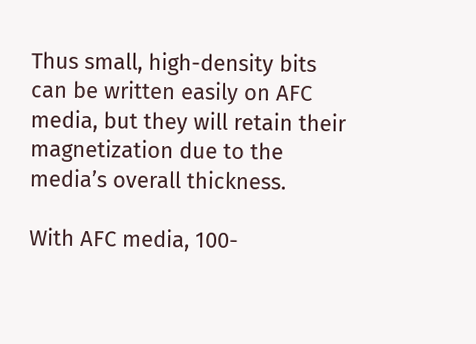Thus small, high-density bits can be written easily on AFC media, but they will retain their magnetization due to the media’s overall thickness.

With AFC media, 100-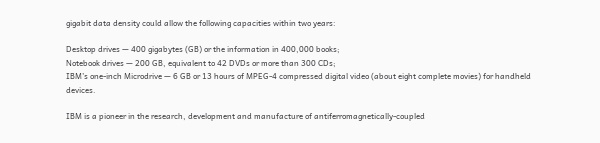gigabit data density could allow the following capacities within two years:

Desktop drives — 400 gigabytes (GB) or the information in 400,000 books;
Notebook drives — 200 GB, equivalent to 42 DVDs or more than 300 CDs;
IBM’s one-inch Microdrive — 6 GB or 13 hours of MPEG-4 compressed digital video (about eight complete movies) for handheld devices.

IBM is a pioneer in the research, development and manufacture of antiferromagnetically-coupled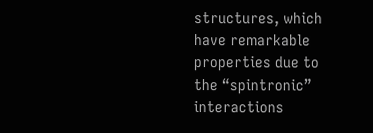structures, which have remarkable properties due to the “spintronic” interactions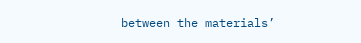between the materials’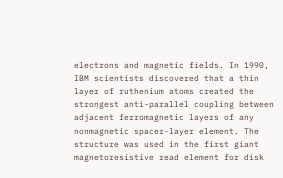electrons and magnetic fields. In 1990, IBM scientists discovered that a thin layer of ruthenium atoms created the strongest anti-parallel coupling between adjacent ferromagnetic layers of any nonmagnetic spacer-layer element. The structure was used in the first giant magnetoresistive read element for disk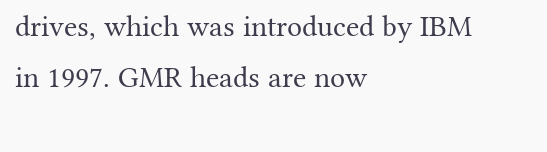drives, which was introduced by IBM in 1997. GMR heads are now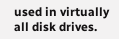used in virtually all disk drives.